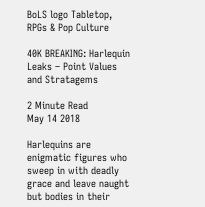BoLS logo Tabletop, RPGs & Pop Culture

40K BREAKING: Harlequin Leaks – Point Values and Stratagems

2 Minute Read
May 14 2018

Harlequins are enigmatic figures who sweep in with deadly grace and leave naught but bodies in their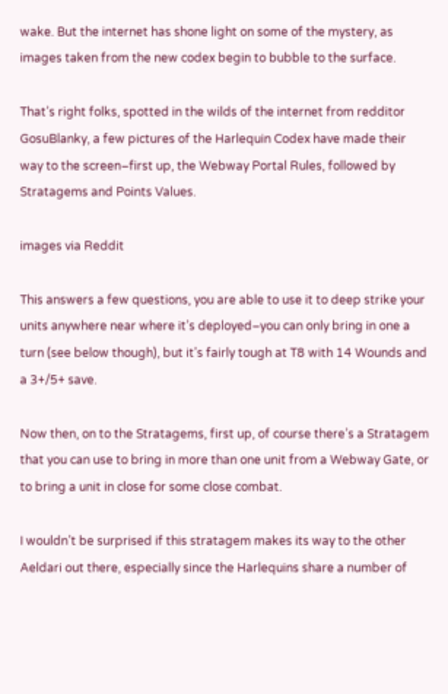wake. But the internet has shone light on some of the mystery, as images taken from the new codex begin to bubble to the surface.

That’s right folks, spotted in the wilds of the internet from redditor GosuBlanky, a few pictures of the Harlequin Codex have made their way to the screen–first up, the Webway Portal Rules, followed by Stratagems and Points Values.

images via Reddit

This answers a few questions, you are able to use it to deep strike your units anywhere near where it’s deployed–you can only bring in one a turn (see below though), but it’s fairly tough at T8 with 14 Wounds and a 3+/5+ save.

Now then, on to the Stratagems, first up, of course there’s a Stratagem that you can use to bring in more than one unit from a Webway Gate, or to bring a unit in close for some close combat.

I wouldn’t be surprised if this stratagem makes its way to the other Aeldari out there, especially since the Harlequins share a number of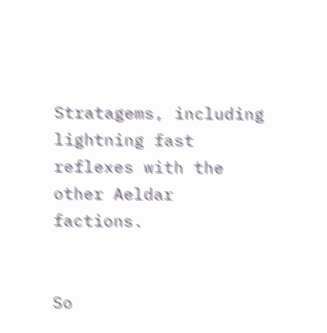Stratagems, including lightning fast reflexes with the other Aeldar factions.


So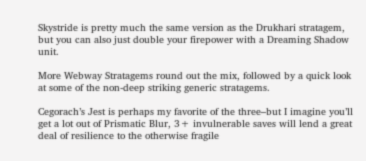Skystride is pretty much the same version as the Drukhari stratagem, but you can also just double your firepower with a Dreaming Shadow unit.

More Webway Stratagems round out the mix, followed by a quick look at some of the non-deep striking generic stratagems.

Cegorach’s Jest is perhaps my favorite of the three–but I imagine you’ll get a lot out of Prismatic Blur, 3+ invulnerable saves will lend a great deal of resilience to the otherwise fragile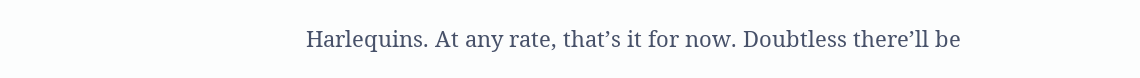Harlequins. At any rate, that’s it for now. Doubtless there’ll be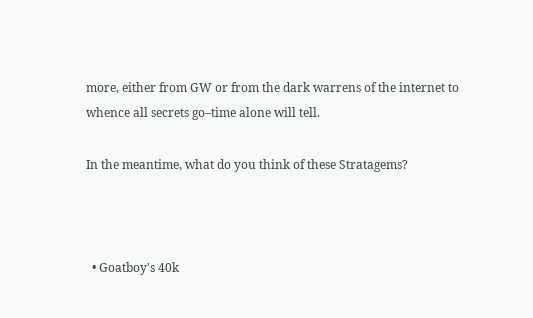more, either from GW or from the dark warrens of the internet to whence all secrets go–time alone will tell.

In the meantime, what do you think of these Stratagems?



  • Goatboy's 40k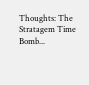Thoughts: The Stratagem Time Bomb...